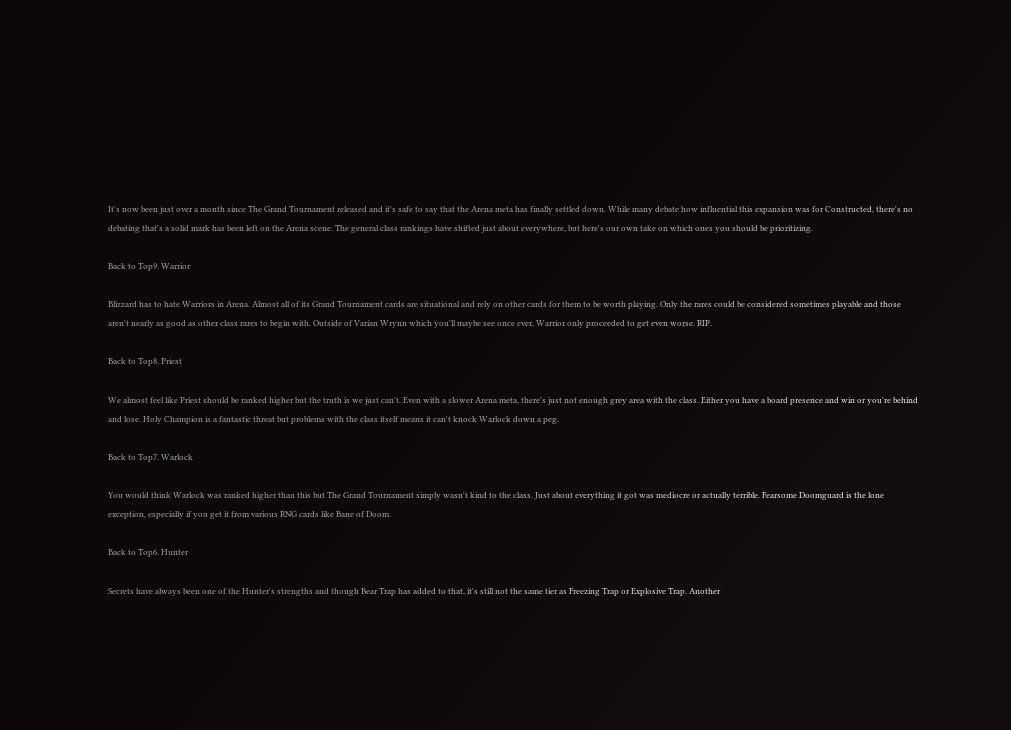It's now been just over a month since The Grand Tournament released and it's safe to say that the Arena meta has finally settled down. While many debate how influential this expansion was for Constructed, there's no debating that's a solid mark has been left on the Arena scene. The general class rankings have shifted just about everywhere, but here's our own take on which ones you should be prioritizing.

Back to Top9. Warrior

Blizzard has to hate Warriors in Arena. Almost all of its Grand Tournament cards are situational and rely on other cards for them to be worth playing. Only the rares could be considered sometimes playable and those aren't nearly as good as other class rares to begin with. Outside of Varian Wrynn which you'll maybe see once ever, Warrior only proceeded to get even worse. RIP.

Back to Top8. Priest

We almost feel like Priest should be ranked higher but the truth is we just can't. Even with a slower Arena meta, there's just not enough grey area with the class. Either you have a board presence and win or you're behind and lose. Holy Champion is a fantastic threat but problems with the class itself means it can't knock Warlock down a peg.

Back to Top7. Warlock

You would think Warlock was ranked higher than this but The Grand Tournament simply wasn't kind to the class. Just about everything it got was mediocre or actually terrible. Fearsome Doomguard is the lone exception, especially if you get it from various RNG cards like Bane of Doom.

Back to Top6. Hunter

Secrets have always been one of the Hunter's strengths and though Bear Trap has added to that, it's still not the same tier as Freezing Trap or Explosive Trap. Another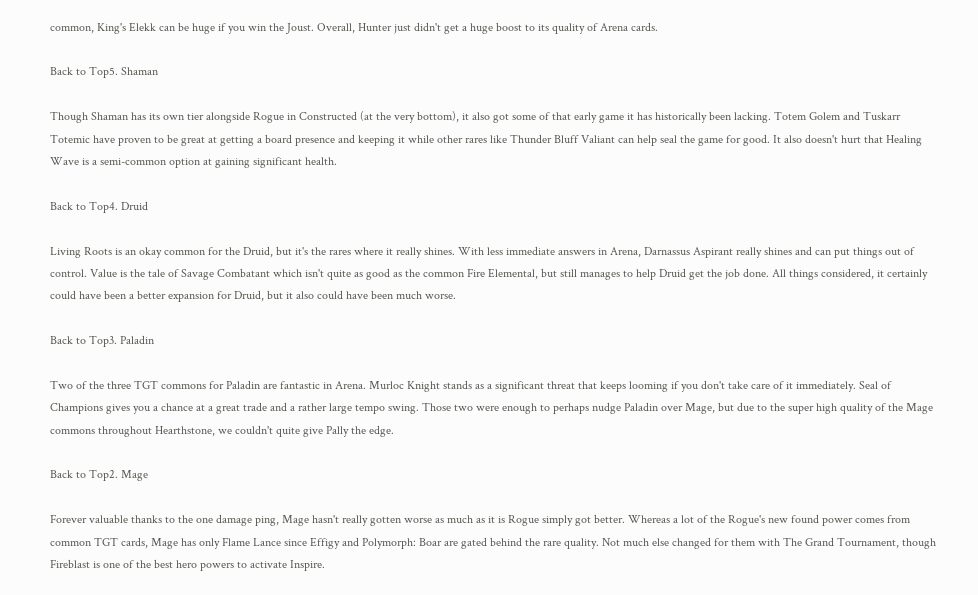common, King's Elekk can be huge if you win the Joust. Overall, Hunter just didn't get a huge boost to its quality of Arena cards.

Back to Top5. Shaman

Though Shaman has its own tier alongside Rogue in Constructed (at the very bottom), it also got some of that early game it has historically been lacking. Totem Golem and Tuskarr Totemic have proven to be great at getting a board presence and keeping it while other rares like Thunder Bluff Valiant can help seal the game for good. It also doesn't hurt that Healing Wave is a semi-common option at gaining significant health.

Back to Top4. Druid

Living Roots is an okay common for the Druid, but it's the rares where it really shines. With less immediate answers in Arena, Darnassus Aspirant really shines and can put things out of control. Value is the tale of Savage Combatant which isn't quite as good as the common Fire Elemental, but still manages to help Druid get the job done. All things considered, it certainly could have been a better expansion for Druid, but it also could have been much worse.

Back to Top3. Paladin

Two of the three TGT commons for Paladin are fantastic in Arena. Murloc Knight stands as a significant threat that keeps looming if you don't take care of it immediately. Seal of Champions gives you a chance at a great trade and a rather large tempo swing. Those two were enough to perhaps nudge Paladin over Mage, but due to the super high quality of the Mage commons throughout Hearthstone, we couldn't quite give Pally the edge.

Back to Top2. Mage

Forever valuable thanks to the one damage ping, Mage hasn't really gotten worse as much as it is Rogue simply got better. Whereas a lot of the Rogue's new found power comes from common TGT cards, Mage has only Flame Lance since Effigy and Polymorph: Boar are gated behind the rare quality. Not much else changed for them with The Grand Tournament, though Fireblast is one of the best hero powers to activate Inspire.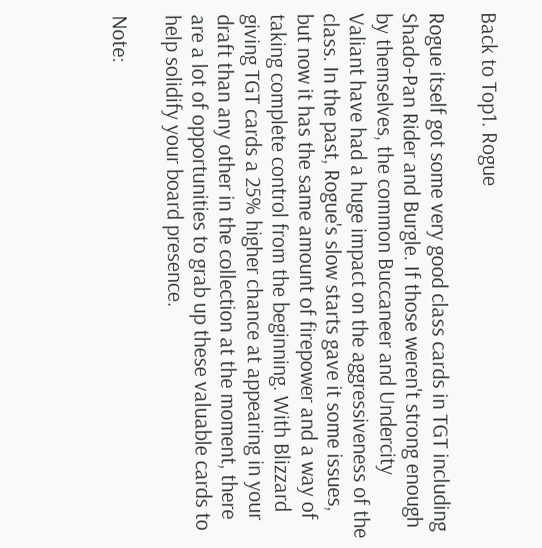Back to Top1. Rogue

Rogue itself got some very good class cards in TGT including Shado-Pan Rider and Burgle. If those weren't strong enough by themselves, the common Buccaneer and Undercity Valiant have had a huge impact on the aggressiveness of the class. In the past, Rogue's slow starts gave it some issues, but now it has the same amount of firepower and a way of taking complete control from the beginning. With Blizzard giving TGT cards a 25% higher chance at appearing in your draft than any other in the collection at the moment, there are a lot of opportunities to grab up these valuable cards to help solidify your board presence.

Note: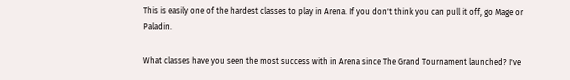This is easily one of the hardest classes to play in Arena. If you don't think you can pull it off, go Mage or Paladin.

What classes have you seen the most success with in Arena since The Grand Tournament launched? I've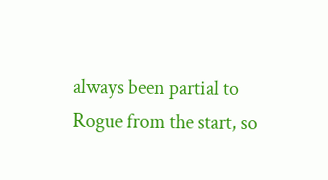always been partial to Rogue from the start, so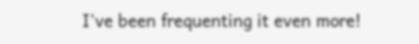I've been frequenting it even more!